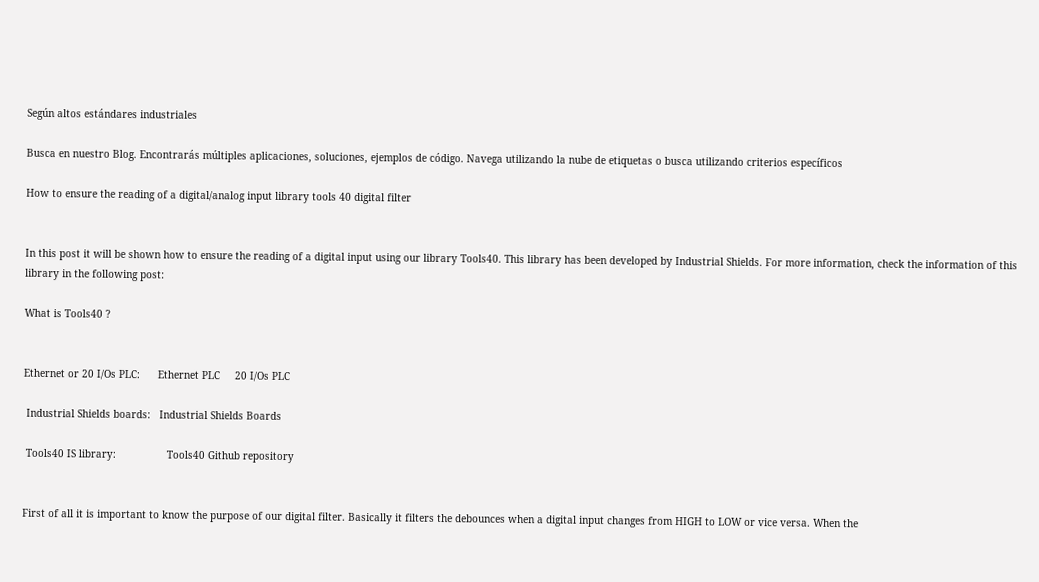Según altos estándares industriales

Busca en nuestro Blog. Encontrarás múltiples aplicaciones, soluciones, ejemplos de código. Navega utilizando la nube de etiquetas o busca utilizando criterios específicos

How to ensure the reading of a digital/analog input library tools 40 digital filter


In this post it will be shown how to ensure the reading of a digital input using our library Tools40. This library has been developed by Industrial Shields. For more information, check the information of this library in the following post:

What is Tools40 ?


Ethernet or 20 I/Os PLC:      Ethernet PLC     20 I/Os PLC

 Industrial Shields boards:   Industrial Shields Boards

 Tools40 IS library:                 Tools40 Github repository


First of all it is important to know the purpose of our digital filter. Basically it filters the debounces when a digital input changes from HIGH to LOW or vice versa. When the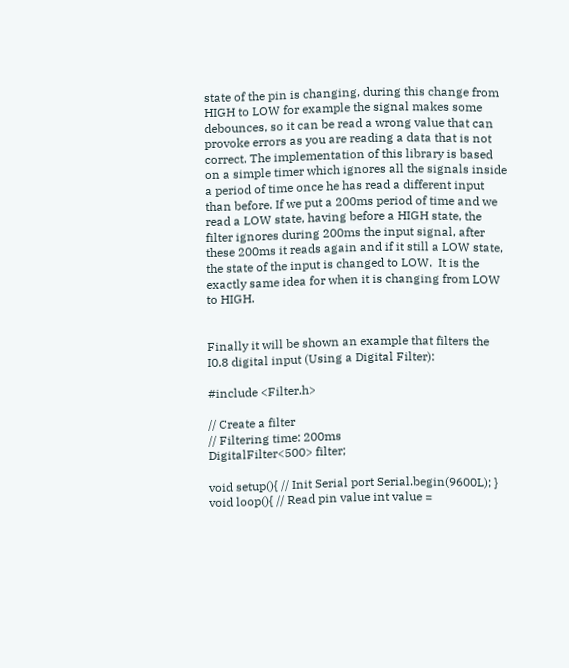state of the pin is changing, during this change from HIGH to LOW for example the signal makes some debounces, so it can be read a wrong value that can provoke errors as you are reading a data that is not correct. The implementation of this library is based on a simple timer which ignores all the signals inside a period of time once he has read a different input than before. If we put a 200ms period of time and we read a LOW state, having before a HIGH state, the filter ignores during 200ms the input signal, after these 200ms it reads again and if it still a LOW state, the state of the input is changed to LOW.  It is the exactly same idea for when it is changing from LOW to HIGH.


Finally it will be shown an example that filters the I0.8 digital input (Using a Digital Filter):

#include <Filter.h>

// Create a filter
// Filtering time: 200ms
DigitalFilter<500> filter;

void setup(){ // Init Serial port Serial.begin(9600L); } void loop(){ // Read pin value int value =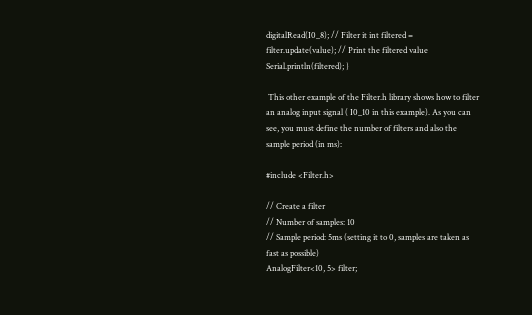digitalRead(I0_8); // Filter it int filtered = filter.update(value); // Print the filtered value Serial.println(filtered); }

 This other example of the Filter.h library shows how to filter an analog input signal ( I0_10 in this example). As you can see, you must define the number of filters and also the sample period (in ms):

#include <Filter.h>

// Create a filter
// Number of samples: 10
// Sample period: 5ms (setting it to 0, samples are taken as fast as possible)
AnalogFilter<10, 5> filter;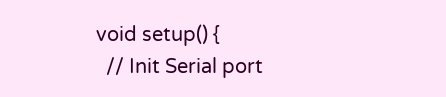void setup() {
  // Init Serial port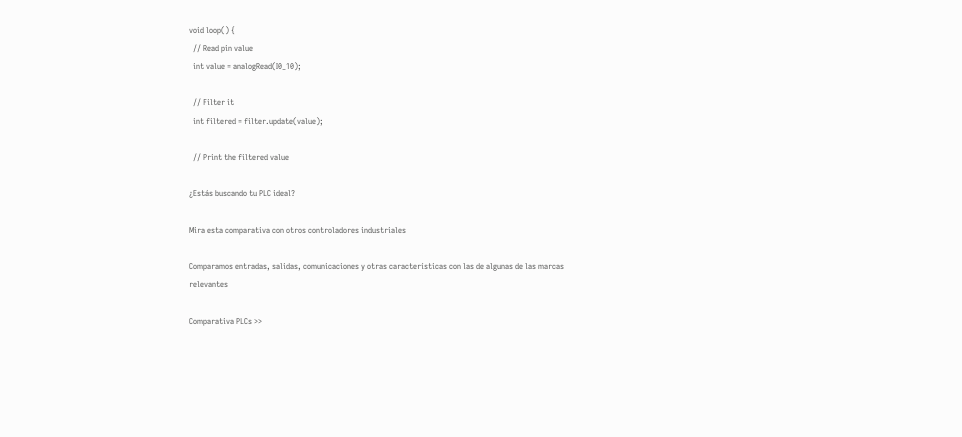void loop() {
  // Read pin value
  int value = analogRead(I0_10);

  // Filter it
  int filtered = filter.update(value);

  // Print the filtered value

¿Estás buscando tu PLC ideal?

Mira esta comparativa con otros controladores industriales

Comparamos entradas, salidas, comunicaciones y otras características con las de algunas de las marcas relevantes

Comparativa PLCs >>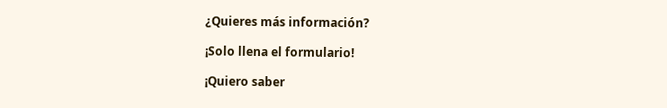¿Quieres más información?

¡Solo llena el formulario!

¡Quiero saber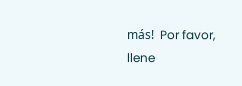más!  Por favor, llene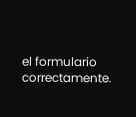el formulario correctamente.